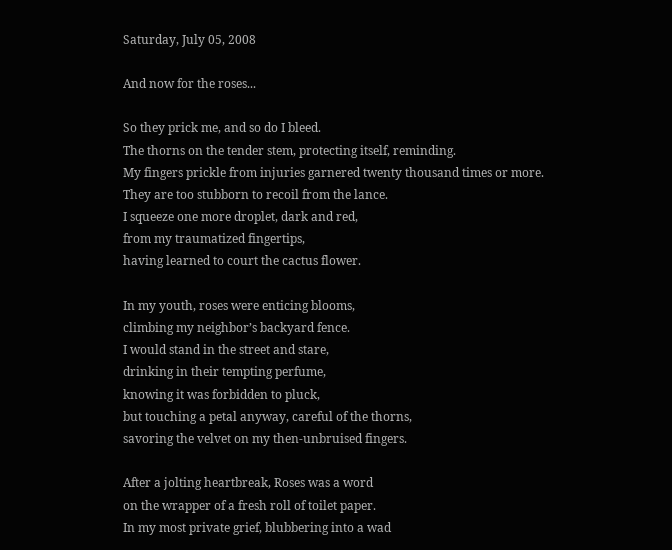Saturday, July 05, 2008

And now for the roses...

So they prick me, and so do I bleed.
The thorns on the tender stem, protecting itself, reminding.
My fingers prickle from injuries garnered twenty thousand times or more.
They are too stubborn to recoil from the lance.
I squeeze one more droplet, dark and red,
from my traumatized fingertips,
having learned to court the cactus flower.

In my youth, roses were enticing blooms,
climbing my neighbor’s backyard fence.
I would stand in the street and stare,
drinking in their tempting perfume,
knowing it was forbidden to pluck,
but touching a petal anyway, careful of the thorns,
savoring the velvet on my then-unbruised fingers.

After a jolting heartbreak, Roses was a word
on the wrapper of a fresh roll of toilet paper.
In my most private grief, blubbering into a wad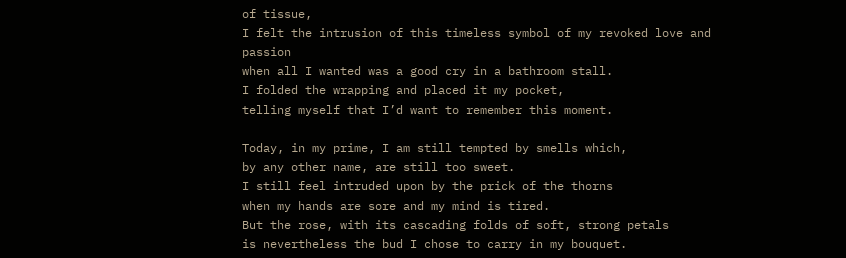of tissue,
I felt the intrusion of this timeless symbol of my revoked love and passion
when all I wanted was a good cry in a bathroom stall.
I folded the wrapping and placed it my pocket,
telling myself that I’d want to remember this moment.

Today, in my prime, I am still tempted by smells which,
by any other name, are still too sweet.
I still feel intruded upon by the prick of the thorns
when my hands are sore and my mind is tired.
But the rose, with its cascading folds of soft, strong petals
is nevertheless the bud I chose to carry in my bouquet.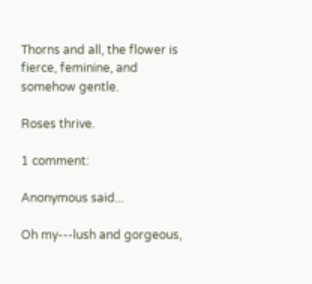Thorns and all, the flower is fierce, feminine, and somehow gentle.

Roses thrive.

1 comment:

Anonymous said...

Oh my---lush and gorgeous,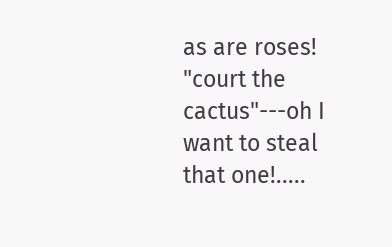as are roses! "court the cactus"---oh I want to steal that one!.....